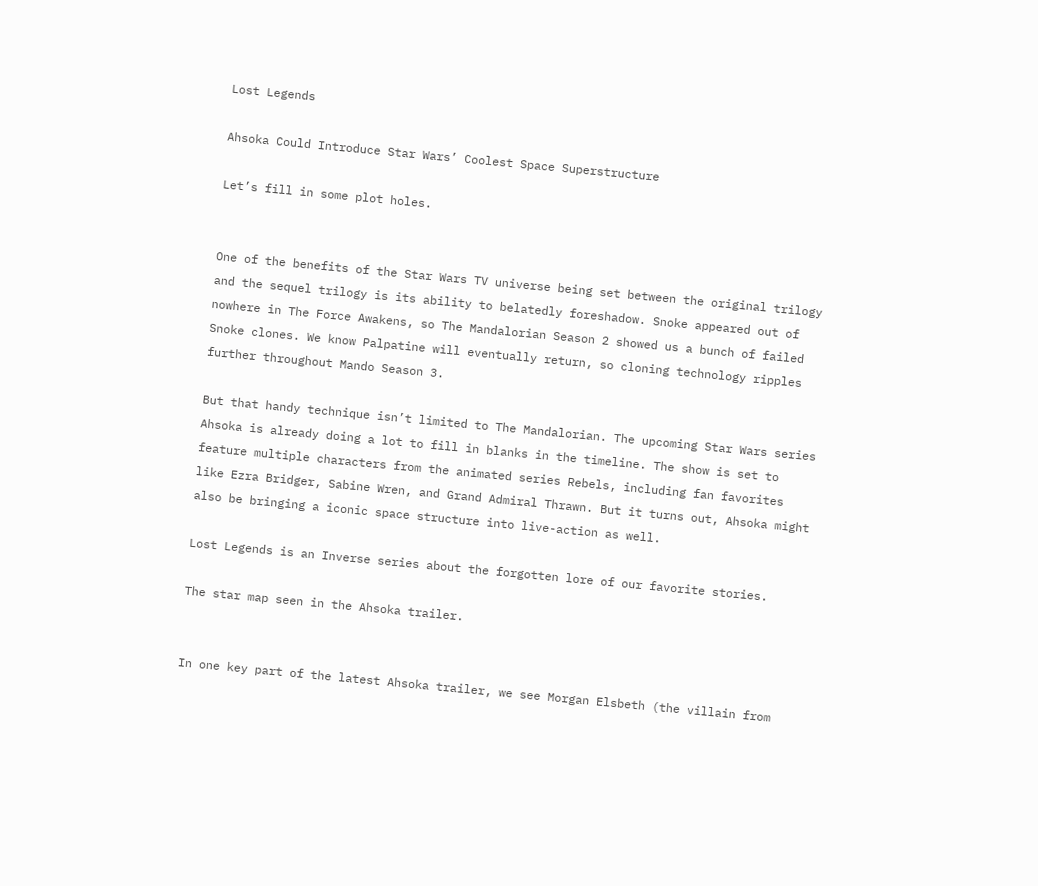Lost Legends

Ahsoka Could Introduce Star Wars’ Coolest Space Superstructure

Let’s fill in some plot holes.


One of the benefits of the Star Wars TV universe being set between the original trilogy and the sequel trilogy is its ability to belatedly foreshadow. Snoke appeared out of nowhere in The Force Awakens, so The Mandalorian Season 2 showed us a bunch of failed Snoke clones. We know Palpatine will eventually return, so cloning technology ripples further throughout Mando Season 3.

But that handy technique isn’t limited to The Mandalorian. The upcoming Star Wars series Ahsoka is already doing a lot to fill in blanks in the timeline. The show is set to feature multiple characters from the animated series Rebels, including fan favorites like Ezra Bridger, Sabine Wren, and Grand Admiral Thrawn. But it turns out, Ahsoka might also be bringing a iconic space structure into live-action as well.

Lost Legends is an Inverse series about the forgotten lore of our favorite stories.

The star map seen in the Ahsoka trailer.


In one key part of the latest Ahsoka trailer, we see Morgan Elsbeth (the villain from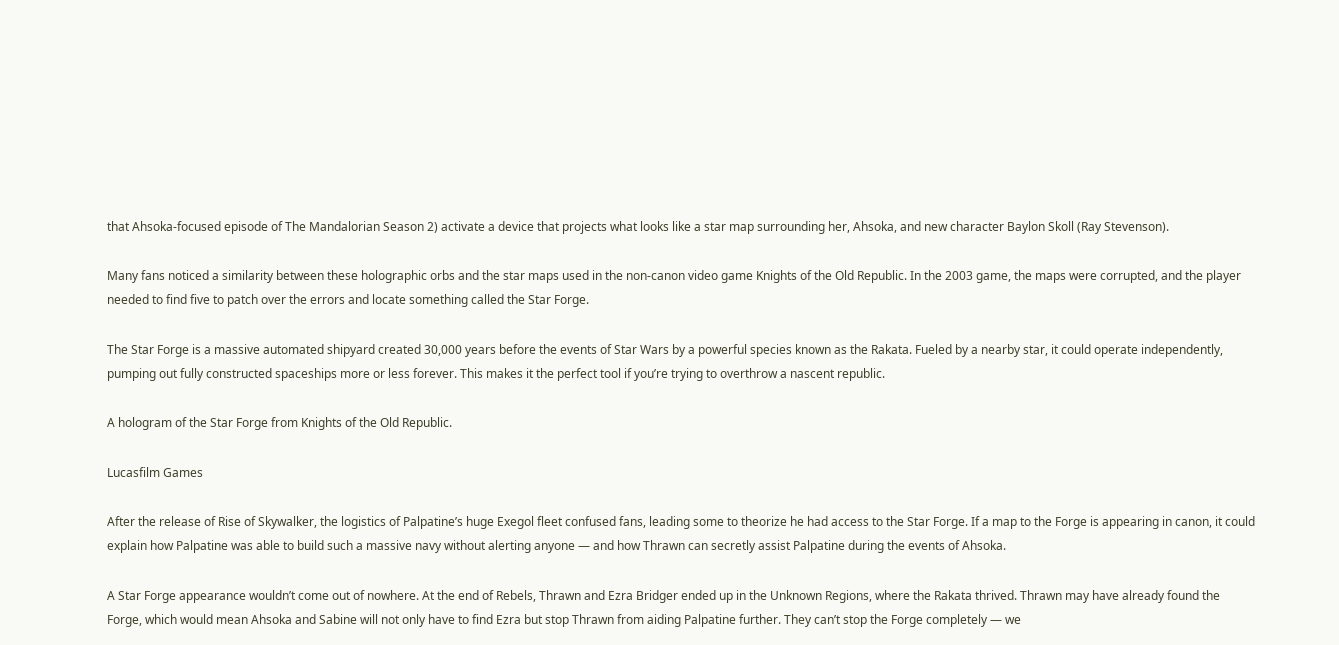that Ahsoka-focused episode of The Mandalorian Season 2) activate a device that projects what looks like a star map surrounding her, Ahsoka, and new character Baylon Skoll (Ray Stevenson).

Many fans noticed a similarity between these holographic orbs and the star maps used in the non-canon video game Knights of the Old Republic. In the 2003 game, the maps were corrupted, and the player needed to find five to patch over the errors and locate something called the Star Forge.

The Star Forge is a massive automated shipyard created 30,000 years before the events of Star Wars by a powerful species known as the Rakata. Fueled by a nearby star, it could operate independently, pumping out fully constructed spaceships more or less forever. This makes it the perfect tool if you’re trying to overthrow a nascent republic.

A hologram of the Star Forge from Knights of the Old Republic.

Lucasfilm Games

After the release of Rise of Skywalker, the logistics of Palpatine’s huge Exegol fleet confused fans, leading some to theorize he had access to the Star Forge. If a map to the Forge is appearing in canon, it could explain how Palpatine was able to build such a massive navy without alerting anyone — and how Thrawn can secretly assist Palpatine during the events of Ahsoka.

A Star Forge appearance wouldn’t come out of nowhere. At the end of Rebels, Thrawn and Ezra Bridger ended up in the Unknown Regions, where the Rakata thrived. Thrawn may have already found the Forge, which would mean Ahsoka and Sabine will not only have to find Ezra but stop Thrawn from aiding Palpatine further. They can’t stop the Forge completely — we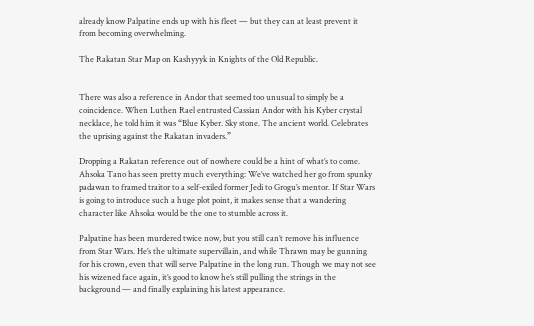already know Palpatine ends up with his fleet — but they can at least prevent it from becoming overwhelming.

The Rakatan Star Map on Kashyyyk in Knights of the Old Republic.


There was also a reference in Andor that seemed too unusual to simply be a coincidence. When Luthen Rael entrusted Cassian Andor with his Kyber crystal necklace, he told him it was “Blue Kyber. Sky stone. The ancient world. Celebrates the uprising against the Rakatan invaders.”

Dropping a Rakatan reference out of nowhere could be a hint of what’s to come. Ahsoka Tano has seen pretty much everything: We’ve watched her go from spunky padawan to framed traitor to a self-exiled former Jedi to Grogu’s mentor. If Star Wars is going to introduce such a huge plot point, it makes sense that a wandering character like Ahsoka would be the one to stumble across it.

Palpatine has been murdered twice now, but you still can’t remove his influence from Star Wars. He’s the ultimate supervillain, and while Thrawn may be gunning for his crown, even that will serve Palpatine in the long run. Though we may not see his wizened face again, it’s good to know he’s still pulling the strings in the background — and finally explaining his latest appearance.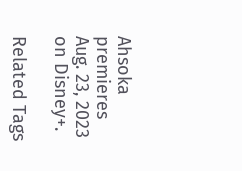Ahsoka premieres Aug. 23, 2023 on Disney+.

Related Tags